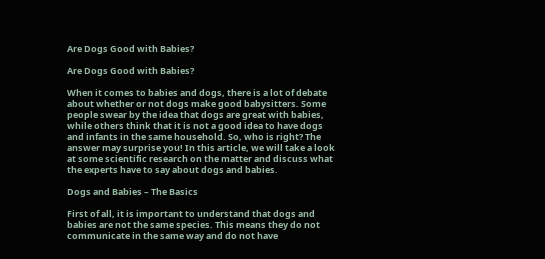Are Dogs Good with Babies?

Are Dogs Good with Babies?

When it comes to babies and dogs, there is a lot of debate about whether or not dogs make good babysitters. Some people swear by the idea that dogs are great with babies, while others think that it is not a good idea to have dogs and infants in the same household. So, who is right? The answer may surprise you! In this article, we will take a look at some scientific research on the matter and discuss what the experts have to say about dogs and babies.

Dogs and Babies – The Basics

First of all, it is important to understand that dogs and babies are not the same species. This means they do not communicate in the same way and do not have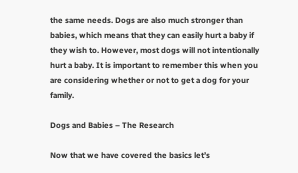the same needs. Dogs are also much stronger than babies, which means that they can easily hurt a baby if they wish to. However, most dogs will not intentionally hurt a baby. It is important to remember this when you are considering whether or not to get a dog for your family.

Dogs and Babies – The Research

Now that we have covered the basics let’s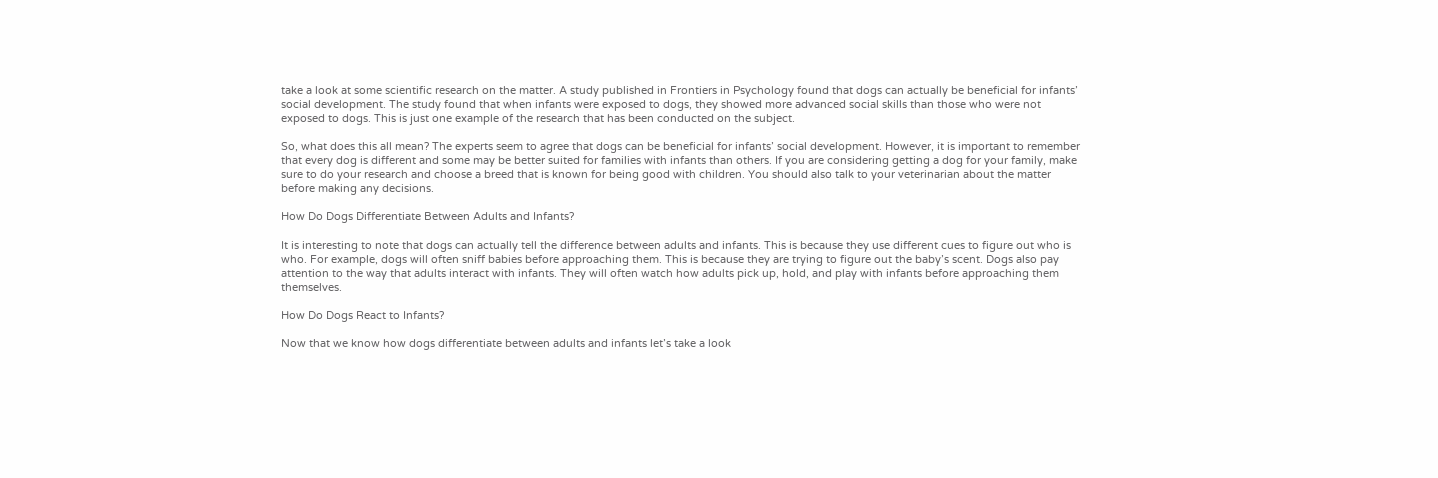take a look at some scientific research on the matter. A study published in Frontiers in Psychology found that dogs can actually be beneficial for infants’ social development. The study found that when infants were exposed to dogs, they showed more advanced social skills than those who were not exposed to dogs. This is just one example of the research that has been conducted on the subject.

So, what does this all mean? The experts seem to agree that dogs can be beneficial for infants’ social development. However, it is important to remember that every dog is different and some may be better suited for families with infants than others. If you are considering getting a dog for your family, make sure to do your research and choose a breed that is known for being good with children. You should also talk to your veterinarian about the matter before making any decisions.

How Do Dogs Differentiate Between Adults and Infants?

It is interesting to note that dogs can actually tell the difference between adults and infants. This is because they use different cues to figure out who is who. For example, dogs will often sniff babies before approaching them. This is because they are trying to figure out the baby’s scent. Dogs also pay attention to the way that adults interact with infants. They will often watch how adults pick up, hold, and play with infants before approaching them themselves.

How Do Dogs React to Infants?

Now that we know how dogs differentiate between adults and infants let’s take a look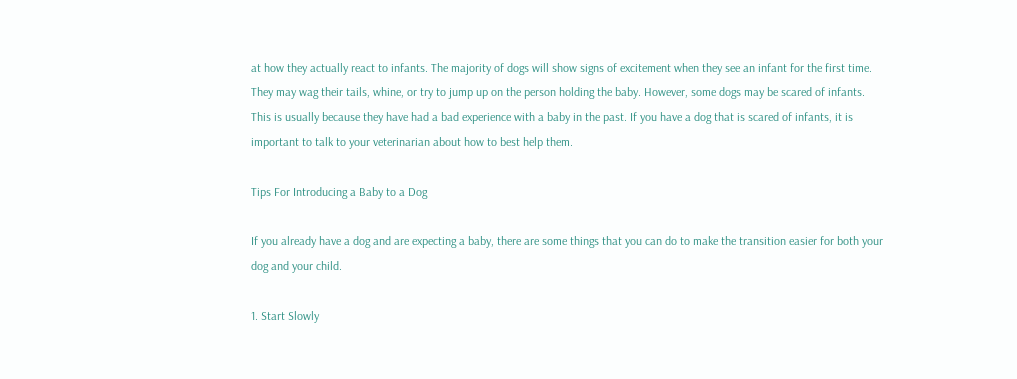at how they actually react to infants. The majority of dogs will show signs of excitement when they see an infant for the first time. They may wag their tails, whine, or try to jump up on the person holding the baby. However, some dogs may be scared of infants. This is usually because they have had a bad experience with a baby in the past. If you have a dog that is scared of infants, it is important to talk to your veterinarian about how to best help them.

Tips For Introducing a Baby to a Dog

If you already have a dog and are expecting a baby, there are some things that you can do to make the transition easier for both your dog and your child.

1. Start Slowly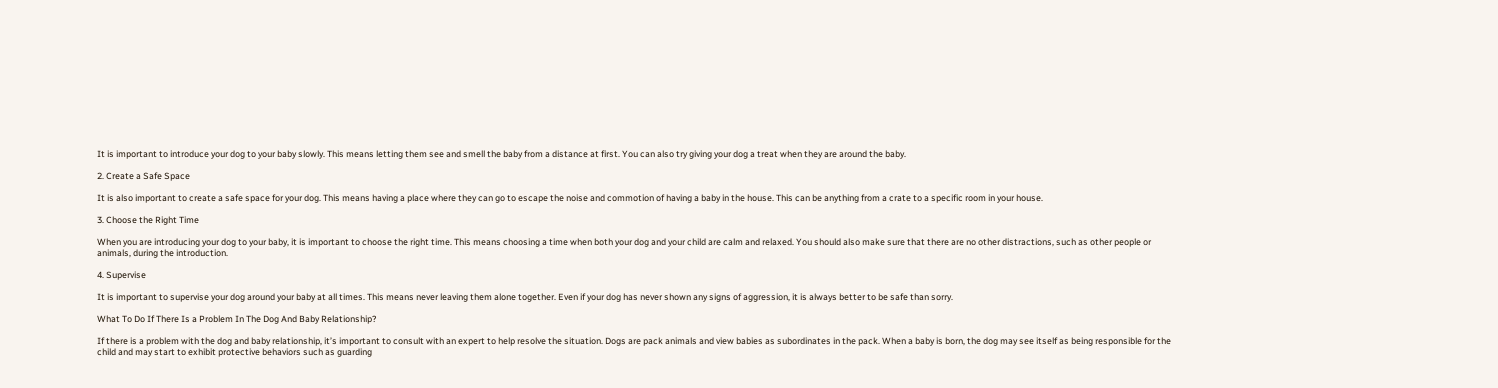It is important to introduce your dog to your baby slowly. This means letting them see and smell the baby from a distance at first. You can also try giving your dog a treat when they are around the baby.

2. Create a Safe Space

It is also important to create a safe space for your dog. This means having a place where they can go to escape the noise and commotion of having a baby in the house. This can be anything from a crate to a specific room in your house.

3. Choose the Right Time

When you are introducing your dog to your baby, it is important to choose the right time. This means choosing a time when both your dog and your child are calm and relaxed. You should also make sure that there are no other distractions, such as other people or animals, during the introduction.

4. Supervise

It is important to supervise your dog around your baby at all times. This means never leaving them alone together. Even if your dog has never shown any signs of aggression, it is always better to be safe than sorry.

What To Do If There Is a Problem In The Dog And Baby Relationship?

If there is a problem with the dog and baby relationship, it’s important to consult with an expert to help resolve the situation. Dogs are pack animals and view babies as subordinates in the pack. When a baby is born, the dog may see itself as being responsible for the child and may start to exhibit protective behaviors such as guarding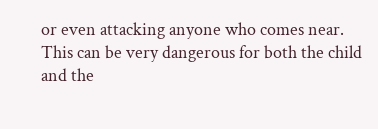or even attacking anyone who comes near. This can be very dangerous for both the child and the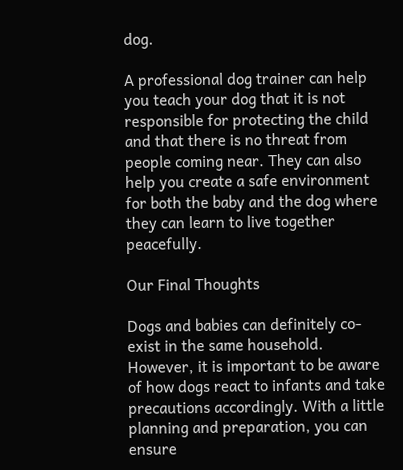dog.

A professional dog trainer can help you teach your dog that it is not responsible for protecting the child and that there is no threat from people coming near. They can also help you create a safe environment for both the baby and the dog where they can learn to live together peacefully.

Our Final Thoughts

Dogs and babies can definitely co-exist in the same household. However, it is important to be aware of how dogs react to infants and take precautions accordingly. With a little planning and preparation, you can ensure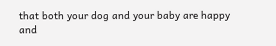that both your dog and your baby are happy and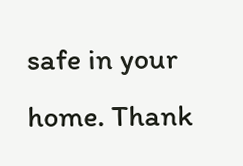safe in your home. Thank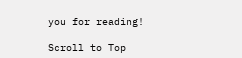you for reading!

Scroll to Top